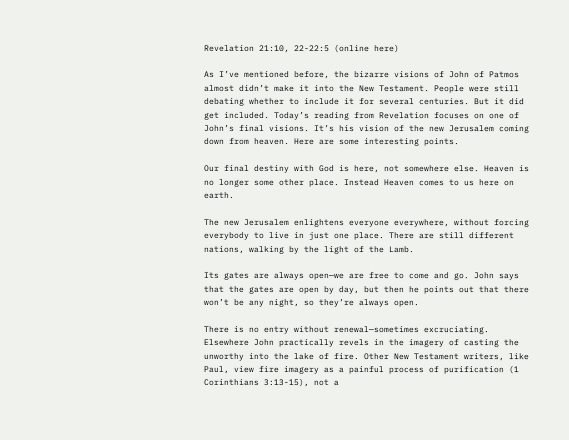Revelation 21:10, 22-22:5 (online here)

As I’ve mentioned before, the bizarre visions of John of Patmos almost didn’t make it into the New Testament. People were still debating whether to include it for several centuries. But it did get included. Today’s reading from Revelation focuses on one of John’s final visions. It’s his vision of the new Jerusalem coming down from heaven. Here are some interesting points.

Our final destiny with God is here, not somewhere else. Heaven is no longer some other place. Instead Heaven comes to us here on earth.

The new Jerusalem enlightens everyone everywhere, without forcing everybody to live in just one place. There are still different nations, walking by the light of the Lamb.

Its gates are always open—we are free to come and go. John says that the gates are open by day, but then he points out that there won’t be any night, so they’re always open.

There is no entry without renewal—sometimes excruciating. Elsewhere John practically revels in the imagery of casting the unworthy into the lake of fire. Other New Testament writers, like Paul, view fire imagery as a painful process of purification (1 Corinthians 3:13-15), not a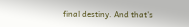final destiny. And that’s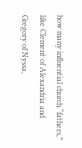how many influential church “fathers,” like Clement of Alexandria and Gregory of Nyssa,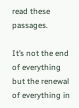read these passages.

It’s not the end of everything but the renewal of everything in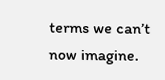terms we can’t now imagine.